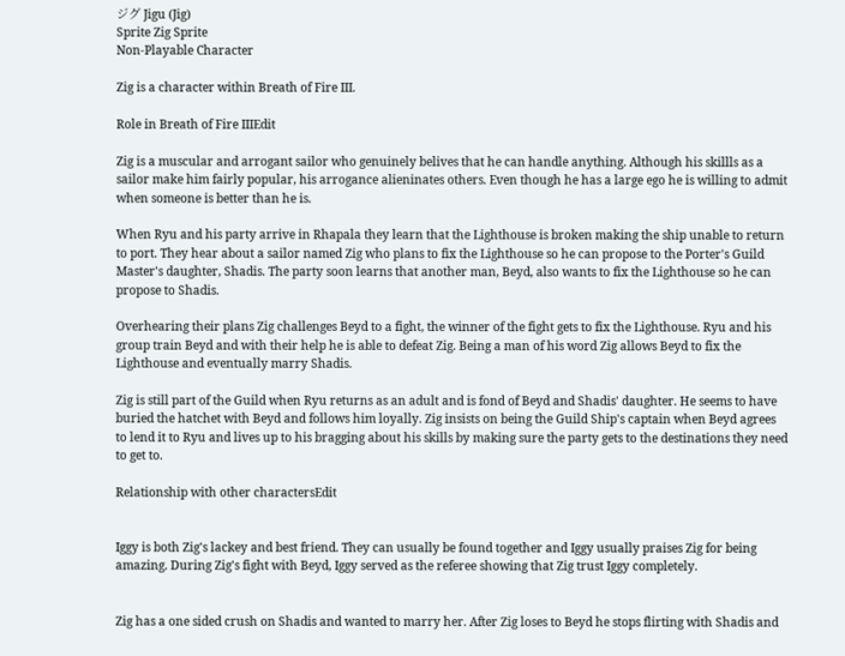ジグ Jigu (Jig)
Sprite Zig Sprite
Non-Playable Character

Zig is a character within Breath of Fire III.

Role in Breath of Fire IIIEdit

Zig is a muscular and arrogant sailor who genuinely belives that he can handle anything. Although his skillls as a sailor make him fairly popular, his arrogance alieninates others. Even though he has a large ego he is willing to admit when someone is better than he is.

When Ryu and his party arrive in Rhapala they learn that the Lighthouse is broken making the ship unable to return to port. They hear about a sailor named Zig who plans to fix the Lighthouse so he can propose to the Porter's Guild Master's daughter, Shadis. The party soon learns that another man, Beyd, also wants to fix the Lighthouse so he can propose to Shadis.

Overhearing their plans Zig challenges Beyd to a fight, the winner of the fight gets to fix the Lighthouse. Ryu and his group train Beyd and with their help he is able to defeat Zig. Being a man of his word Zig allows Beyd to fix the Lighthouse and eventually marry Shadis.

Zig is still part of the Guild when Ryu returns as an adult and is fond of Beyd and Shadis' daughter. He seems to have buried the hatchet with Beyd and follows him loyally. Zig insists on being the Guild Ship's captain when Beyd agrees to lend it to Ryu and lives up to his bragging about his skills by making sure the party gets to the destinations they need to get to.

Relationship with other charactersEdit


Iggy is both Zig's lackey and best friend. They can usually be found together and Iggy usually praises Zig for being amazing. During Zig's fight with Beyd, Iggy served as the referee showing that Zig trust Iggy completely.


Zig has a one sided crush on Shadis and wanted to marry her. After Zig loses to Beyd he stops flirting with Shadis and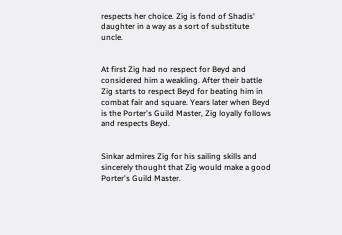respects her choice. Zig is fond of Shadis' daughter in a way as a sort of substitute uncle.


At first Zig had no respect for Beyd and considered him a weakling. After their battle Zig starts to respect Beyd for beating him in combat fair and square. Years later when Beyd is the Porter's Guild Master, Zig loyally follows and respects Beyd.


Sinkar admires Zig for his sailing skills and sincerely thought that Zig would make a good Porter's Guild Master.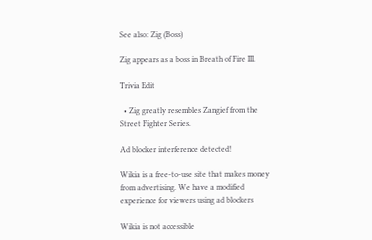See also: Zig (Boss)

Zig appears as a boss in Breath of Fire III.

Trivia Edit

  • Zig greatly resembles Zangief from the Street Fighter Series.

Ad blocker interference detected!

Wikia is a free-to-use site that makes money from advertising. We have a modified experience for viewers using ad blockers

Wikia is not accessible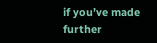if you’ve made further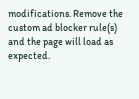modifications. Remove the custom ad blocker rule(s) and the page will load as expected.